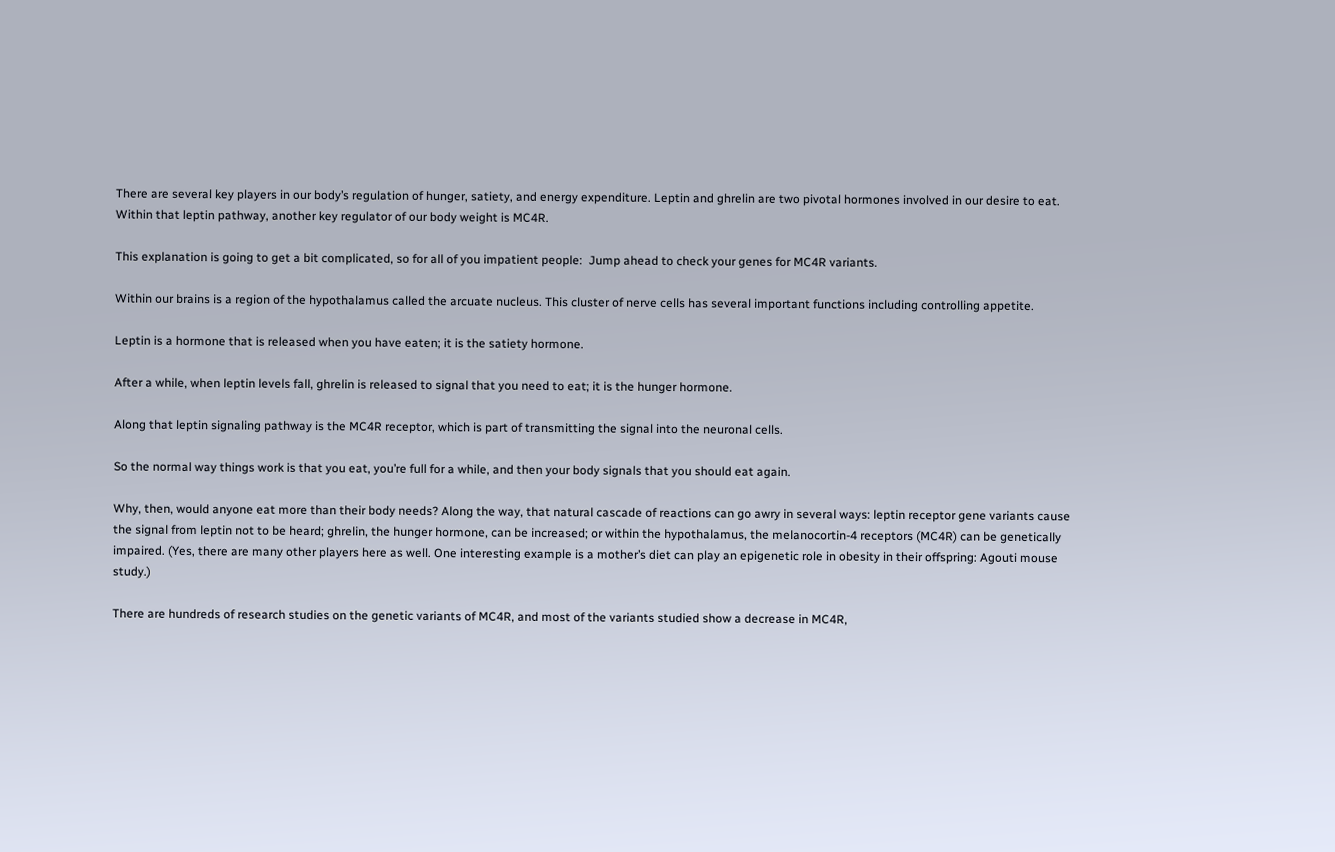There are several key players in our body’s regulation of hunger, satiety, and energy expenditure. Leptin and ghrelin are two pivotal hormones involved in our desire to eat. Within that leptin pathway, another key regulator of our body weight is MC4R.

This explanation is going to get a bit complicated, so for all of you impatient people:  Jump ahead to check your genes for MC4R variants.

Within our brains is a region of the hypothalamus called the arcuate nucleus. This cluster of nerve cells has several important functions including controlling appetite.

Leptin is a hormone that is released when you have eaten; it is the satiety hormone.

After a while, when leptin levels fall, ghrelin is released to signal that you need to eat; it is the hunger hormone.

Along that leptin signaling pathway is the MC4R receptor, which is part of transmitting the signal into the neuronal cells.

So the normal way things work is that you eat, you’re full for a while, and then your body signals that you should eat again.

Why, then, would anyone eat more than their body needs? Along the way, that natural cascade of reactions can go awry in several ways: leptin receptor gene variants cause the signal from leptin not to be heard; ghrelin, the hunger hormone, can be increased; or within the hypothalamus, the melanocortin-4 receptors (MC4R) can be genetically impaired. (Yes, there are many other players here as well. One interesting example is a mother’s diet can play an epigenetic role in obesity in their offspring: Agouti mouse study.)

There are hundreds of research studies on the genetic variants of MC4R, and most of the variants studied show a decrease in MC4R,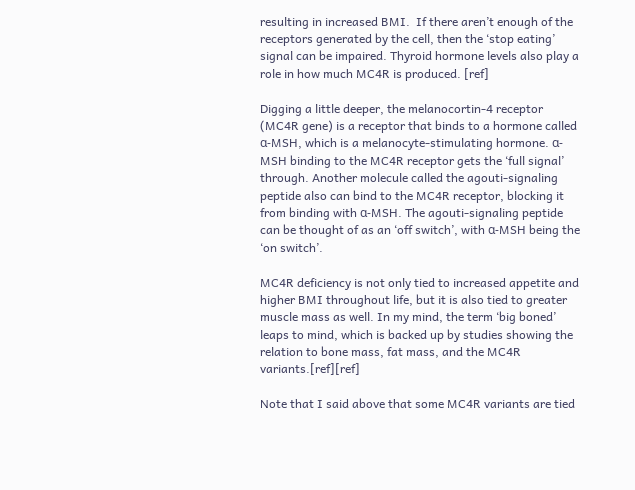resulting in increased BMI.  If there aren’t enough of the receptors generated by the cell, then the ‘stop eating’ signal can be impaired. Thyroid hormone levels also play a role in how much MC4R is produced. [ref]

Digging a little deeper, the melanocortin-4 receptor (MC4R gene) is a receptor that binds to a hormone called α-MSH, which is a melanocyte-stimulating hormone. α-MSH binding to the MC4R receptor gets the ‘full signal’ through. Another molecule called the agouti-signaling peptide also can bind to the MC4R receptor, blocking it from binding with α-MSH. The agouti-signaling peptide can be thought of as an ‘off switch’, with α-MSH being the ‘on switch’.

MC4R deficiency is not only tied to increased appetite and higher BMI throughout life, but it is also tied to greater muscle mass as well. In my mind, the term ‘big boned’ leaps to mind, which is backed up by studies showing the relation to bone mass, fat mass, and the MC4R variants.[ref][ref]

Note that I said above that some MC4R variants are tied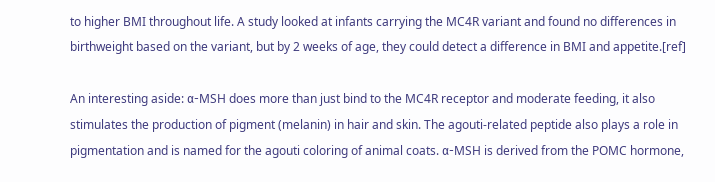to higher BMI throughout life. A study looked at infants carrying the MC4R variant and found no differences in birthweight based on the variant, but by 2 weeks of age, they could detect a difference in BMI and appetite.[ref]

An interesting aside: α-MSH does more than just bind to the MC4R receptor and moderate feeding, it also stimulates the production of pigment (melanin) in hair and skin. The agouti-related peptide also plays a role in pigmentation and is named for the agouti coloring of animal coats. α-MSH is derived from the POMC hormone,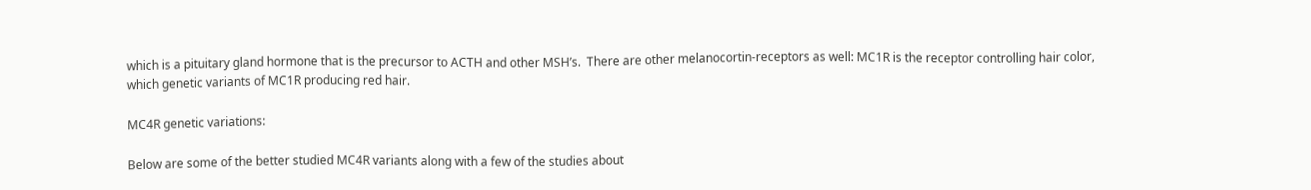which is a pituitary gland hormone that is the precursor to ACTH and other MSH’s.  There are other melanocortin-receptors as well: MC1R is the receptor controlling hair color, which genetic variants of MC1R producing red hair.

MC4R genetic variations:

Below are some of the better studied MC4R variants along with a few of the studies about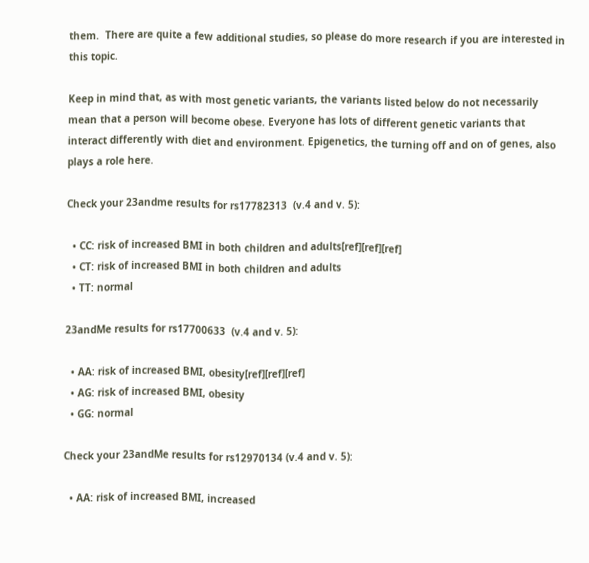them.  There are quite a few additional studies, so please do more research if you are interested in this topic.

Keep in mind that, as with most genetic variants, the variants listed below do not necessarily mean that a person will become obese. Everyone has lots of different genetic variants that interact differently with diet and environment. Epigenetics, the turning off and on of genes, also plays a role here.

Check your 23andme results for rs17782313  (v.4 and v. 5):

  • CC: risk of increased BMI in both children and adults[ref][ref][ref]
  • CT: risk of increased BMI in both children and adults
  • TT: normal

23andMe results for rs17700633  (v.4 and v. 5):

  • AA: risk of increased BMI, obesity[ref][ref][ref]
  • AG: risk of increased BMI, obesity
  • GG: normal

Check your 23andMe results for rs12970134 (v.4 and v. 5):

  • AA: risk of increased BMI, increased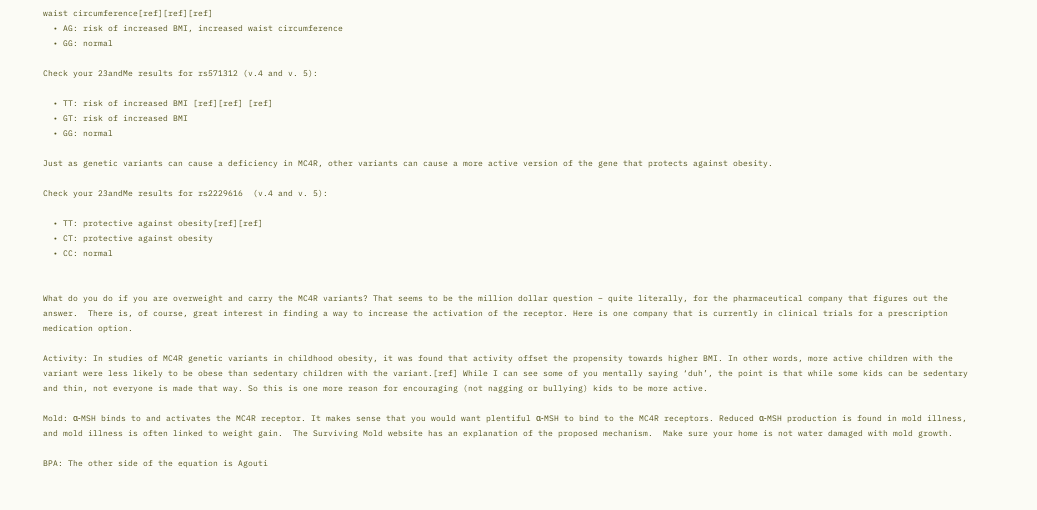waist circumference[ref][ref][ref]
  • AG: risk of increased BMI, increased waist circumference
  • GG: normal

Check your 23andMe results for rs571312 (v.4 and v. 5):

  • TT: risk of increased BMI [ref][ref] [ref]
  • GT: risk of increased BMI
  • GG: normal

Just as genetic variants can cause a deficiency in MC4R, other variants can cause a more active version of the gene that protects against obesity.

Check your 23andMe results for rs2229616  (v.4 and v. 5):

  • TT: protective against obesity[ref][ref]
  • CT: protective against obesity
  • CC: normal


What do you do if you are overweight and carry the MC4R variants? That seems to be the million dollar question – quite literally, for the pharmaceutical company that figures out the answer.  There is, of course, great interest in finding a way to increase the activation of the receptor. Here is one company that is currently in clinical trials for a prescription medication option.

Activity: In studies of MC4R genetic variants in childhood obesity, it was found that activity offset the propensity towards higher BMI. In other words, more active children with the variant were less likely to be obese than sedentary children with the variant.[ref] While I can see some of you mentally saying ‘duh’, the point is that while some kids can be sedentary and thin, not everyone is made that way. So this is one more reason for encouraging (not nagging or bullying) kids to be more active.

Mold: α-MSH binds to and activates the MC4R receptor. It makes sense that you would want plentiful α-MSH to bind to the MC4R receptors. Reduced α-MSH production is found in mold illness, and mold illness is often linked to weight gain.  The Surviving Mold website has an explanation of the proposed mechanism.  Make sure your home is not water damaged with mold growth.

BPA: The other side of the equation is Agouti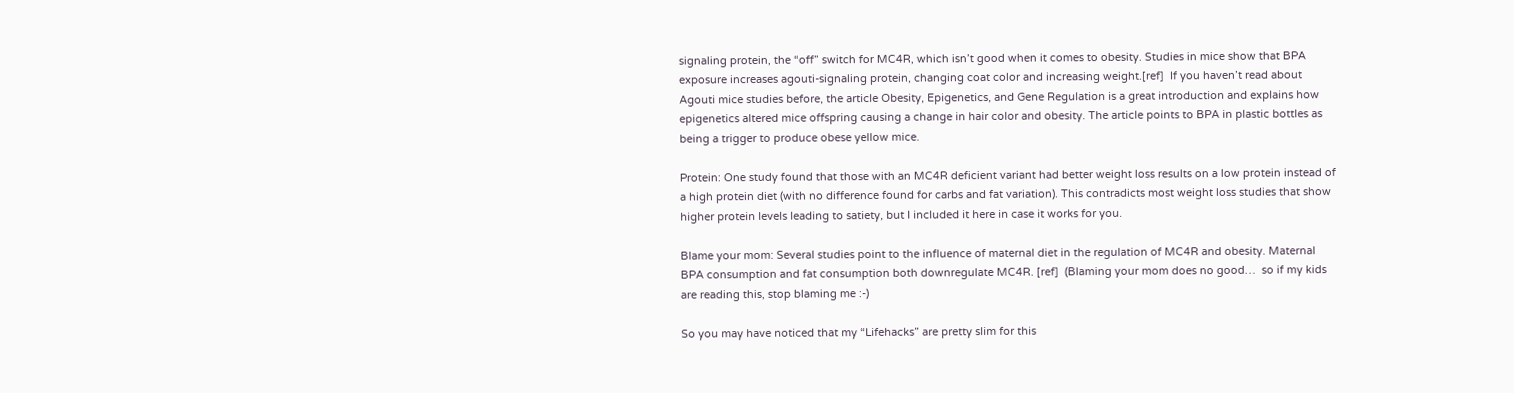signaling protein, the “off” switch for MC4R, which isn’t good when it comes to obesity. Studies in mice show that BPA exposure increases agouti-signaling protein, changing coat color and increasing weight.[ref]  If you haven’t read about Agouti mice studies before, the article Obesity, Epigenetics, and Gene Regulation is a great introduction and explains how epigenetics altered mice offspring causing a change in hair color and obesity. The article points to BPA in plastic bottles as being a trigger to produce obese yellow mice.

Protein: One study found that those with an MC4R deficient variant had better weight loss results on a low protein instead of a high protein diet (with no difference found for carbs and fat variation). This contradicts most weight loss studies that show higher protein levels leading to satiety, but I included it here in case it works for you.

Blame your mom: Several studies point to the influence of maternal diet in the regulation of MC4R and obesity. Maternal BPA consumption and fat consumption both downregulate MC4R. [ref]  (Blaming your mom does no good…  so if my kids are reading this, stop blaming me :-)

So you may have noticed that my “Lifehacks” are pretty slim for this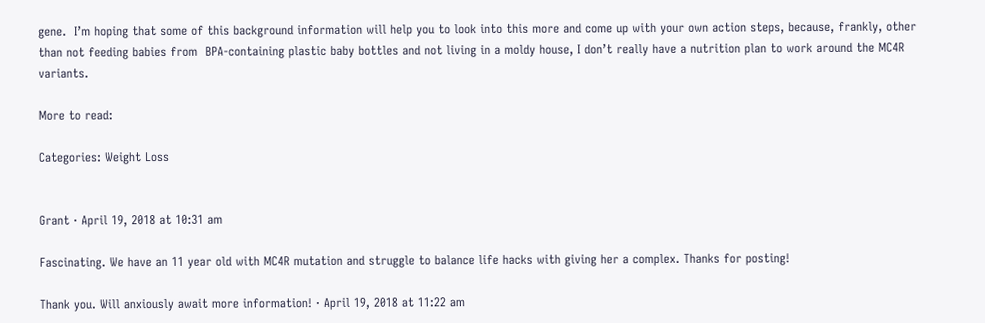gene.  I’m hoping that some of this background information will help you to look into this more and come up with your own action steps, because, frankly, other than not feeding babies from  BPA-containing plastic baby bottles and not living in a moldy house, I don’t really have a nutrition plan to work around the MC4R variants.

More to read:

Categories: Weight Loss


Grant · April 19, 2018 at 10:31 am

Fascinating. We have an 11 year old with MC4R mutation and struggle to balance life hacks with giving her a complex. Thanks for posting!

Thank you. Will anxiously await more information! · April 19, 2018 at 11:22 am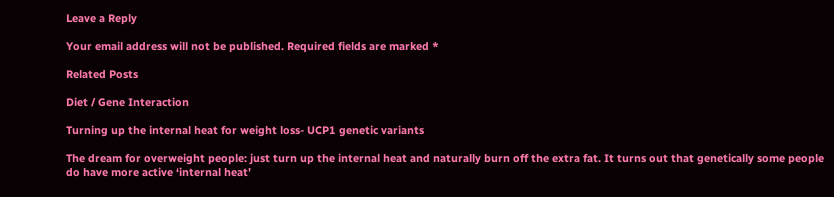Leave a Reply

Your email address will not be published. Required fields are marked *

Related Posts

Diet / Gene Interaction

Turning up the internal heat for weight loss- UCP1 genetic variants

The dream for overweight people: just turn up the internal heat and naturally burn off the extra fat. It turns out that genetically some people do have more active ‘internal heat’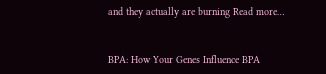and they actually are burning Read more…


BPA: How Your Genes Influence BPA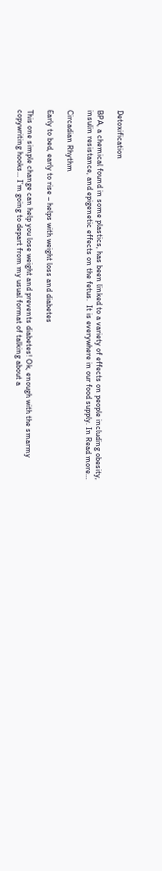Detoxification

BPA, a chemical found in some plastics, has been linked to a variety of effects on people including obesity, insulin resistance, and epigenetic effects on the fetus.  It is everywhere in our food supply. In Read more…

Circadian Rhythm

Early to bed, early to rise – helps with weight loss and diabetes

This one simple change can help you lose weight and prevents diabetes! Ok, enough with the smarmy copywriting hooks… I’m going to depart from my usual format of talking about a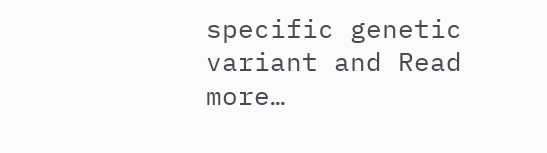specific genetic variant and Read more…